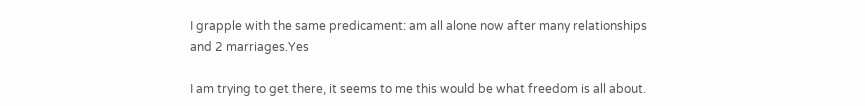I grapple with the same predicament: am all alone now after many relationships and 2 marriages.Yes

I am trying to get there, it seems to me this would be what freedom is all about.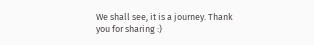We shall see, it is a journey. Thank you for sharing :)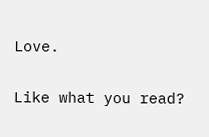Love.

Like what you read?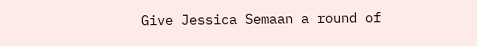Give Jessica Semaan a round of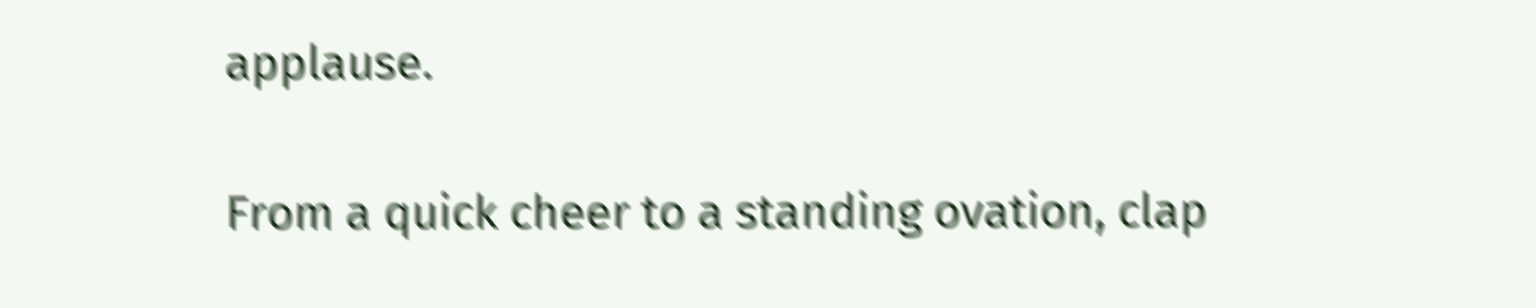applause.

From a quick cheer to a standing ovation, clap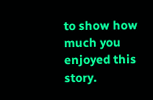to show how much you enjoyed this story.